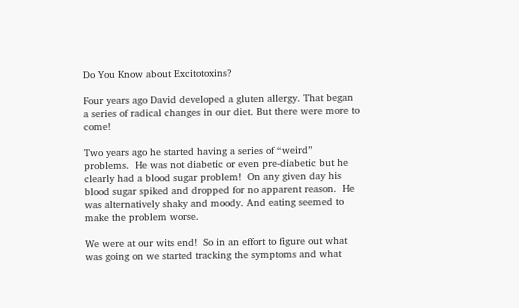Do You Know about Excitotoxins?

Four years ago David developed a gluten allergy. That began a series of radical changes in our diet. But there were more to come!

Two years ago he started having a series of “weird” problems.  He was not diabetic or even pre-diabetic but he clearly had a blood sugar problem!  On any given day his blood sugar spiked and dropped for no apparent reason.  He was alternatively shaky and moody. And eating seemed to make the problem worse.

We were at our wits end!  So in an effort to figure out what was going on we started tracking the symptoms and what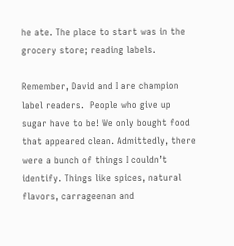he ate. The place to start was in the grocery store; reading labels.

Remember, David and I are champion label readers.  People who give up sugar have to be! We only bought food that appeared clean. Admittedly, there were a bunch of things I couldn’t identify. Things like spices, natural flavors, carrageenan and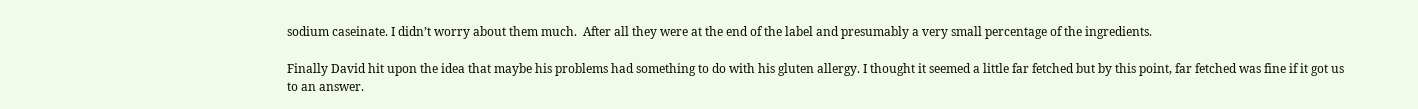sodium caseinate. I didn’t worry about them much.  After all they were at the end of the label and presumably a very small percentage of the ingredients.

Finally David hit upon the idea that maybe his problems had something to do with his gluten allergy. I thought it seemed a little far fetched but by this point, far fetched was fine if it got us to an answer.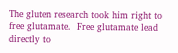The gluten research took him right to free glutamate.  Free glutamate lead directly to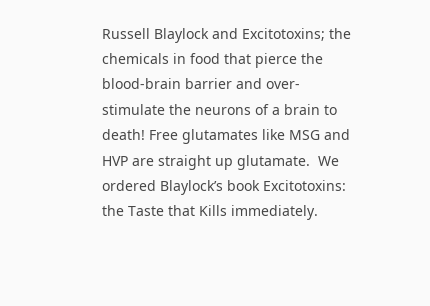Russell Blaylock and Excitotoxins; the chemicals in food that pierce the blood-brain barrier and over-stimulate the neurons of a brain to death! Free glutamates like MSG and HVP are straight up glutamate.  We ordered Blaylock’s book Excitotoxins: the Taste that Kills immediately.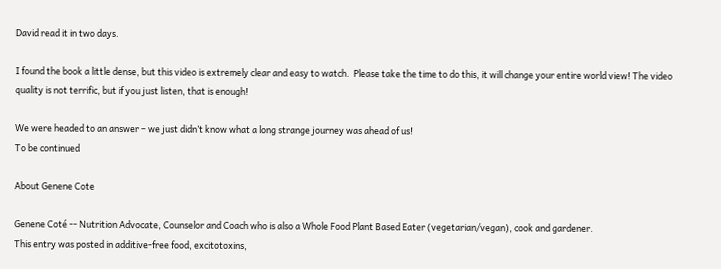David read it in two days.

I found the book a little dense, but this video is extremely clear and easy to watch.  Please take the time to do this, it will change your entire world view! The video quality is not terrific, but if you just listen, that is enough!

We were headed to an answer – we just didn’t know what a long strange journey was ahead of us!
To be continued

About Genene Cote

Genene Coté -- Nutrition Advocate, Counselor and Coach who is also a Whole Food Plant Based Eater (vegetarian/vegan), cook and gardener.
This entry was posted in additive-free food, excitotoxins,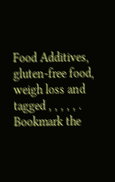Food Additives, gluten-free food, weigh loss and tagged , , , , , . Bookmark the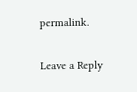permalink.

Leave a Reply